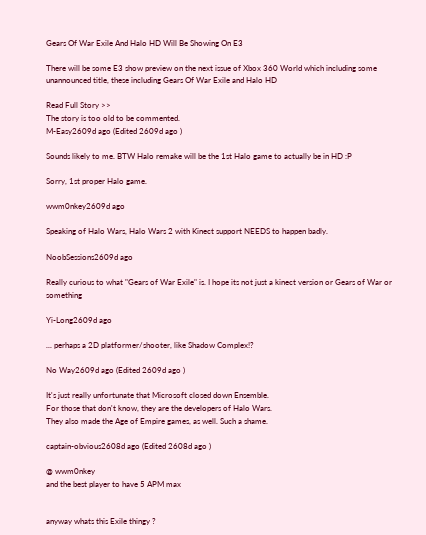Gears Of War Exile And Halo HD Will Be Showing On E3

There will be some E3 show preview on the next issue of Xbox 360 World which including some unannounced title, these including Gears Of War Exile and Halo HD

Read Full Story >>
The story is too old to be commented.
M-Easy2609d ago (Edited 2609d ago )

Sounds likely to me. BTW Halo remake will be the 1st Halo game to actually be in HD :P

Sorry, 1st proper Halo game.

wwm0nkey2609d ago

Speaking of Halo Wars, Halo Wars 2 with Kinect support NEEDS to happen badly.

NoobSessions2609d ago

Really curious to what "Gears of War Exile" is. I hope its not just a kinect version or Gears of War or something

Yi-Long2609d ago

... perhaps a 2D platformer/shooter, like Shadow Complex!?

No Way2609d ago (Edited 2609d ago )

It's just really unfortunate that Microsoft closed down Ensemble.
For those that don't know, they are the developers of Halo Wars.
They also made the Age of Empire games, as well. Such a shame.

captain-obvious2608d ago (Edited 2608d ago )

@ wwm0nkey
and the best player to have 5 APM max


anyway whats this Exile thingy ?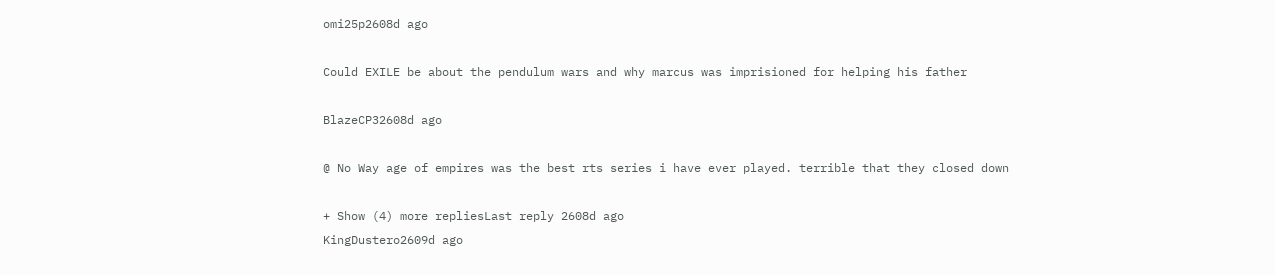omi25p2608d ago

Could EXILE be about the pendulum wars and why marcus was imprisioned for helping his father

BlazeCP32608d ago

@ No Way age of empires was the best rts series i have ever played. terrible that they closed down

+ Show (4) more repliesLast reply 2608d ago
KingDustero2609d ago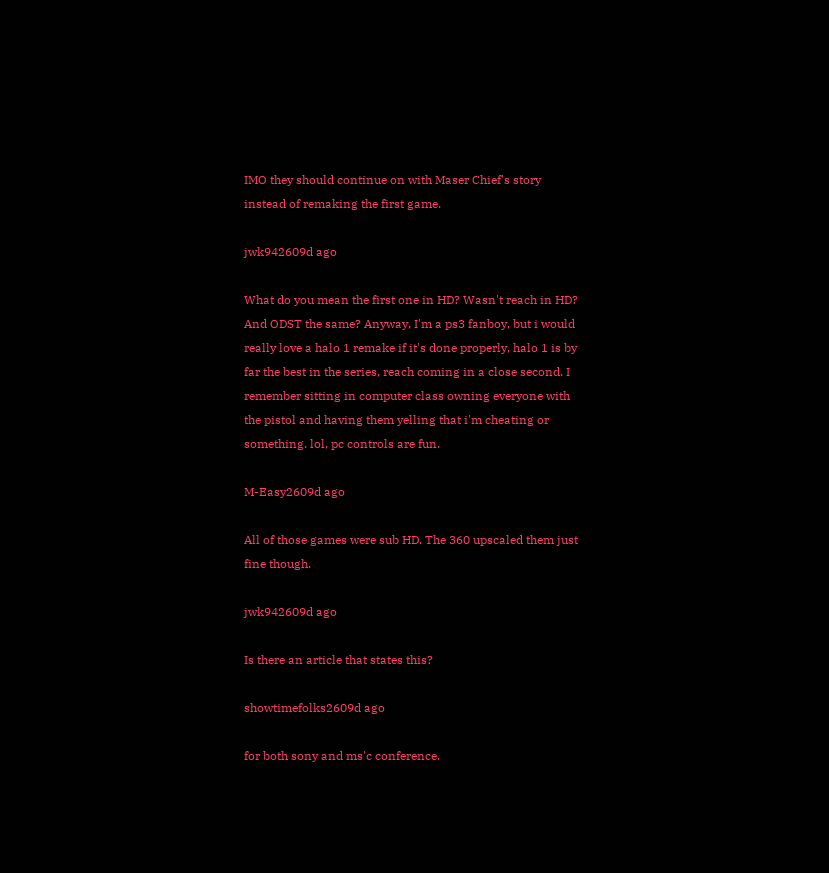IMO they should continue on with Maser Chief's story instead of remaking the first game.

jwk942609d ago

What do you mean the first one in HD? Wasn't reach in HD? And ODST the same? Anyway, I'm a ps3 fanboy, but i would really love a halo 1 remake if it's done properly, halo 1 is by far the best in the series, reach coming in a close second. I remember sitting in computer class owning everyone with the pistol and having them yelling that i'm cheating or something. lol, pc controls are fun.

M-Easy2609d ago

All of those games were sub HD. The 360 upscaled them just fine though.

jwk942609d ago

Is there an article that states this?

showtimefolks2609d ago

for both sony and ms'c conference.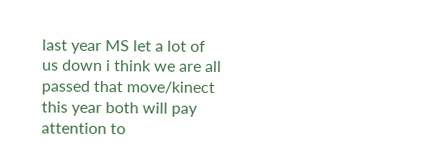last year MS let a lot of us down i think we are all passed that move/kinect this year both will pay attention to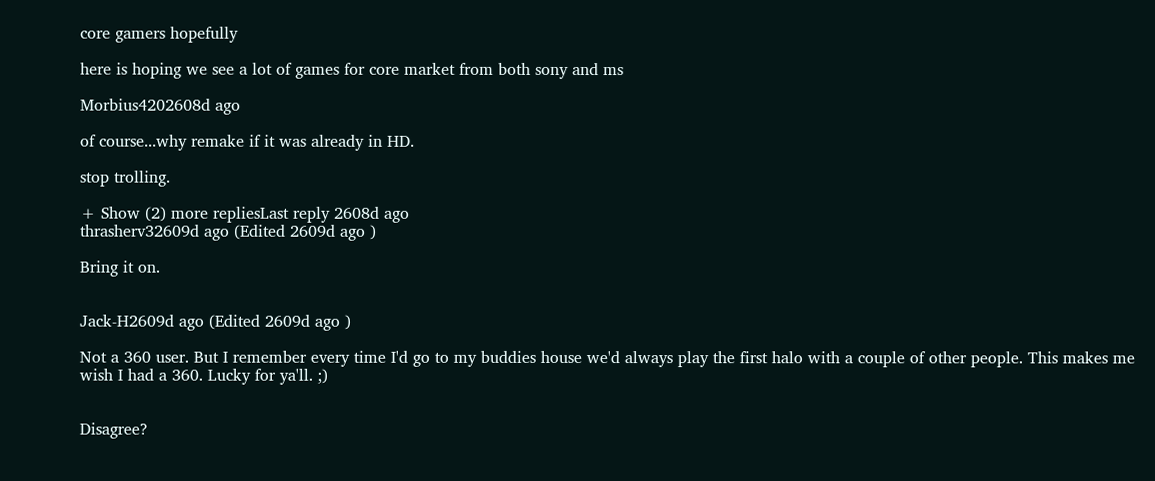core gamers hopefully

here is hoping we see a lot of games for core market from both sony and ms

Morbius4202608d ago

of course...why remake if it was already in HD.

stop trolling.

+ Show (2) more repliesLast reply 2608d ago
thrasherv32609d ago (Edited 2609d ago )

Bring it on.


Jack-H2609d ago (Edited 2609d ago )

Not a 360 user. But I remember every time I'd go to my buddies house we'd always play the first halo with a couple of other people. This makes me wish I had a 360. Lucky for ya'll. ;)


Disagree?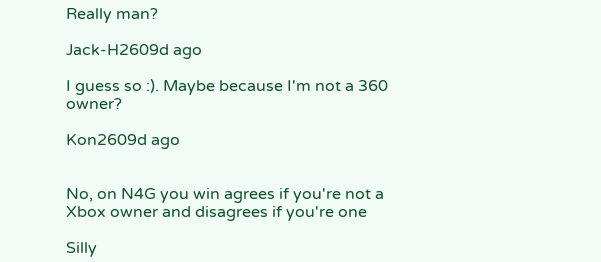Really man?

Jack-H2609d ago

I guess so :). Maybe because I'm not a 360 owner?

Kon2609d ago


No, on N4G you win agrees if you're not a Xbox owner and disagrees if you're one

Silly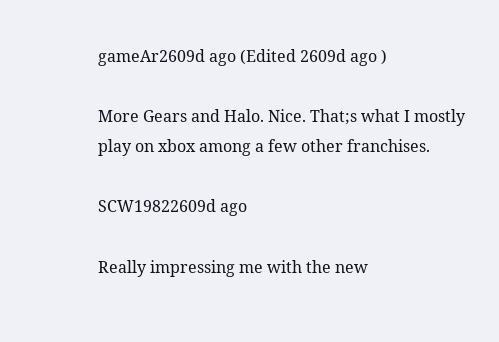gameAr2609d ago (Edited 2609d ago )

More Gears and Halo. Nice. That;s what I mostly play on xbox among a few other franchises.

SCW19822609d ago

Really impressing me with the new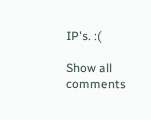IP's. :(

Show all comments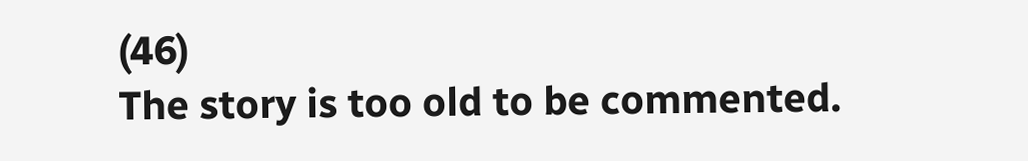(46)
The story is too old to be commented.